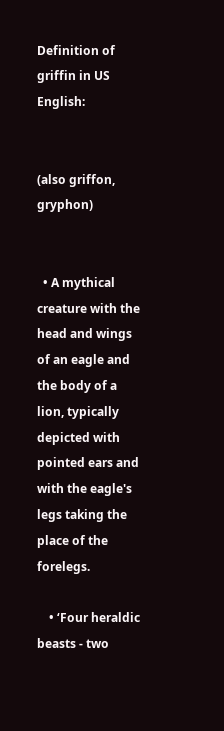Definition of griffin in US English:


(also griffon, gryphon)


  • A mythical creature with the head and wings of an eagle and the body of a lion, typically depicted with pointed ears and with the eagle's legs taking the place of the forelegs.

    • ‘Four heraldic beasts - two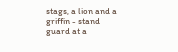stags, a lion and a griffin - stand guard at a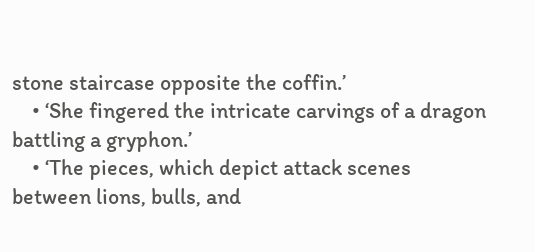stone staircase opposite the coffin.’
    • ‘She fingered the intricate carvings of a dragon battling a gryphon.’
    • ‘The pieces, which depict attack scenes between lions, bulls, and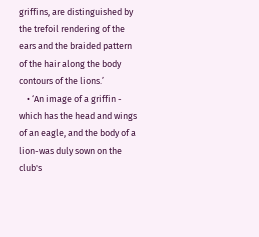griffins, are distinguished by the trefoil rendering of the ears and the braided pattern of the hair along the body contours of the lions.’
    • ‘An image of a griffin - which has the head and wings of an eagle, and the body of a lion-was duly sown on the club's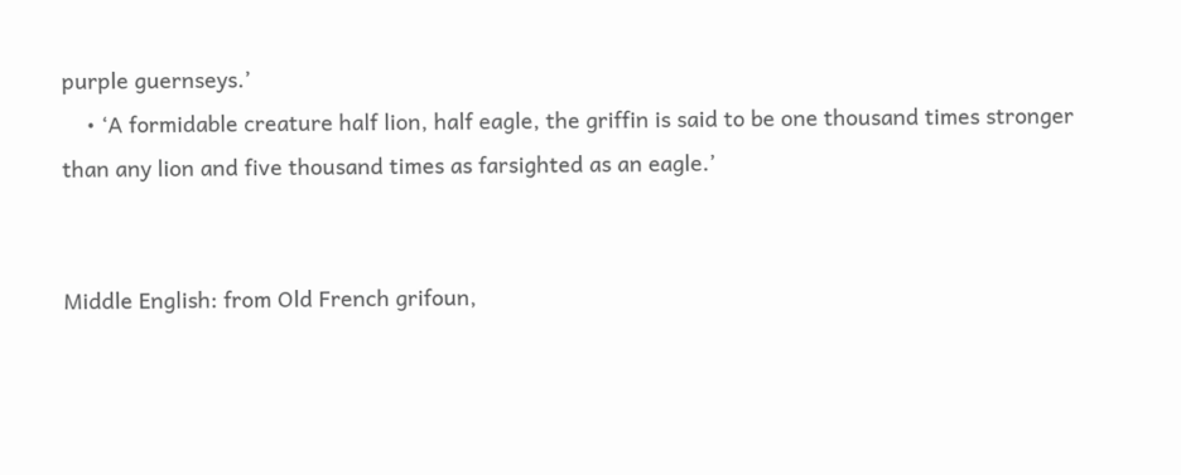purple guernseys.’
    • ‘A formidable creature half lion, half eagle, the griffin is said to be one thousand times stronger than any lion and five thousand times as farsighted as an eagle.’


Middle English: from Old French grifoun,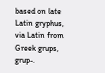based on late Latin gryphus, via Latin from Greek grups, grup-.